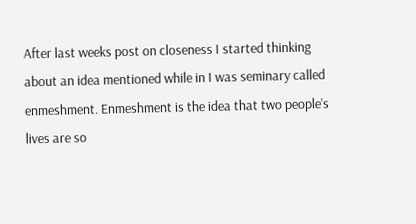After last weeks post on closeness I started thinking about an idea mentioned while in I was seminary called enmeshment. Enmeshment is the idea that two people’s lives are so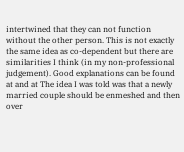intertwined that they can not function without the other person. This is not exactly the same idea as co-dependent but there are similarities I think (in my non-professional judgement). Good explanations can be found at and at The idea I was told was that a newly married couple should be enmeshed and then over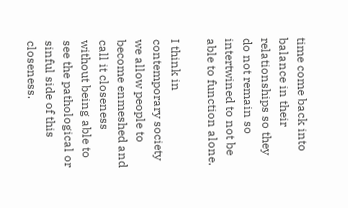time come back into balance in their relationships so they do not remain so intertwined to not be able to function alone.

I think in contemporary society we allow people to become enmeshed and call it closeness without being able to see the pathological or sinful side of this closeness.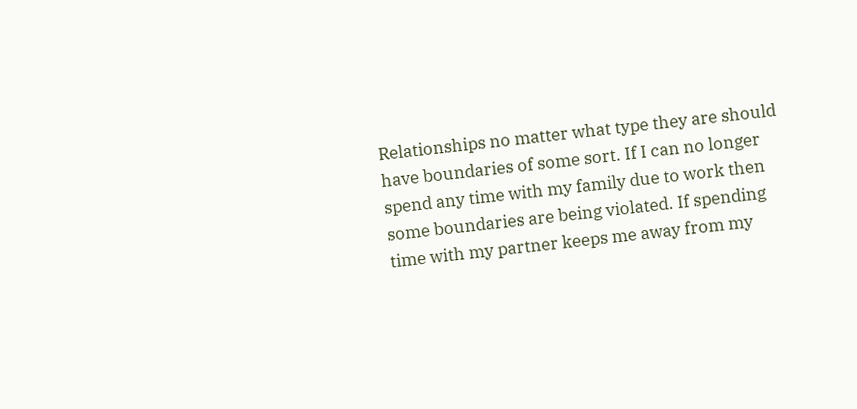Relationships no matter what type they are should have boundaries of some sort. If I can no longer spend any time with my family due to work then some boundaries are being violated. If spending time with my partner keeps me away from my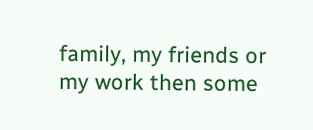family, my friends or my work then some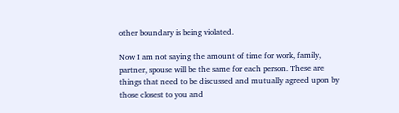other boundary is being violated.

Now I am not saying the amount of time for work, family, partner, spouse will be the same for each person. These are things that need to be discussed and mutually agreed upon by those closest to you and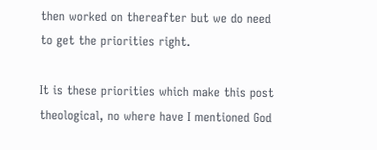then worked on thereafter but we do need to get the priorities right.

It is these priorities which make this post theological, no where have I mentioned God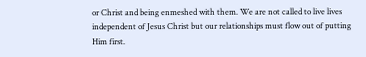or Christ and being enmeshed with them. We are not called to live lives independent of Jesus Christ but our relationships must flow out of putting Him first.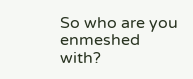So who are you enmeshed with?